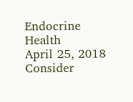Endocrine Health
April 25, 2018
Consider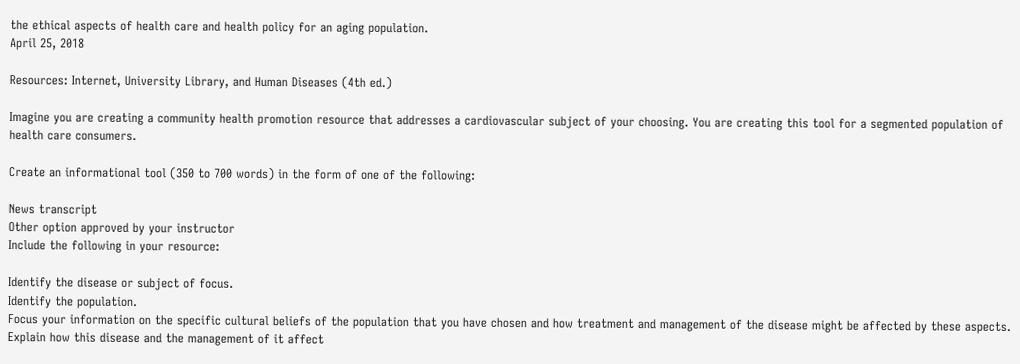the ethical aspects of health care and health policy for an aging population.
April 25, 2018

Resources: Internet, University Library, and Human Diseases (4th ed.)

Imagine you are creating a community health promotion resource that addresses a cardiovascular subject of your choosing. You are creating this tool for a segmented population of health care consumers.

Create an informational tool (350 to 700 words) in the form of one of the following:

News transcript
Other option approved by your instructor
Include the following in your resource:

Identify the disease or subject of focus.
Identify the population.
Focus your information on the specific cultural beliefs of the population that you have chosen and how treatment and management of the disease might be affected by these aspects.
Explain how this disease and the management of it affect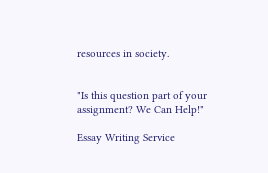resources in society.


"Is this question part of your assignment? We Can Help!"

Essay Writing Service